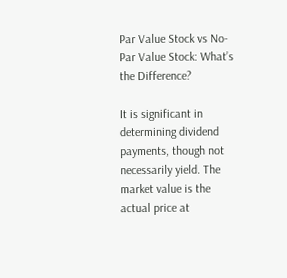Par Value Stock vs No-Par Value Stock: What’s the Difference?

It is significant in determining dividend payments, though not necessarily yield. The market value is the actual price at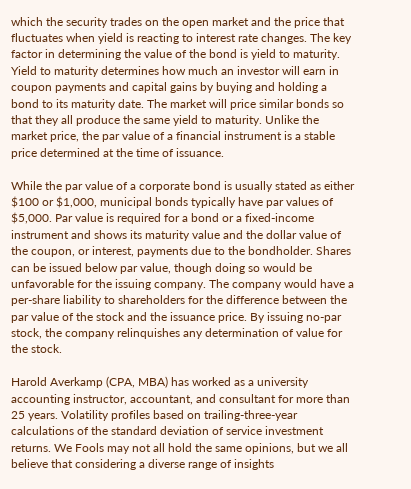which the security trades on the open market and the price that fluctuates when yield is reacting to interest rate changes. The key factor in determining the value of the bond is yield to maturity. Yield to maturity determines how much an investor will earn in coupon payments and capital gains by buying and holding a bond to its maturity date. The market will price similar bonds so that they all produce the same yield to maturity. Unlike the market price, the par value of a financial instrument is a stable price determined at the time of issuance.

While the par value of a corporate bond is usually stated as either $100 or $1,000, municipal bonds typically have par values of $5,000. Par value is required for a bond or a fixed-income instrument and shows its maturity value and the dollar value of the coupon, or interest, payments due to the bondholder. Shares can be issued below par value, though doing so would be unfavorable for the issuing company. The company would have a per-share liability to shareholders for the difference between the par value of the stock and the issuance price. By issuing no-par stock, the company relinquishes any determination of value for the stock.

Harold Averkamp (CPA, MBA) has worked as a university accounting instructor, accountant, and consultant for more than 25 years. Volatility profiles based on trailing-three-year calculations of the standard deviation of service investment returns. We Fools may not all hold the same opinions, but we all believe that considering a diverse range of insights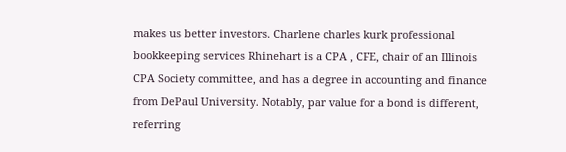makes us better investors. Charlene charles kurk professional bookkeeping services Rhinehart is a CPA , CFE, chair of an Illinois CPA Society committee, and has a degree in accounting and finance from DePaul University. Notably, par value for a bond is different, referring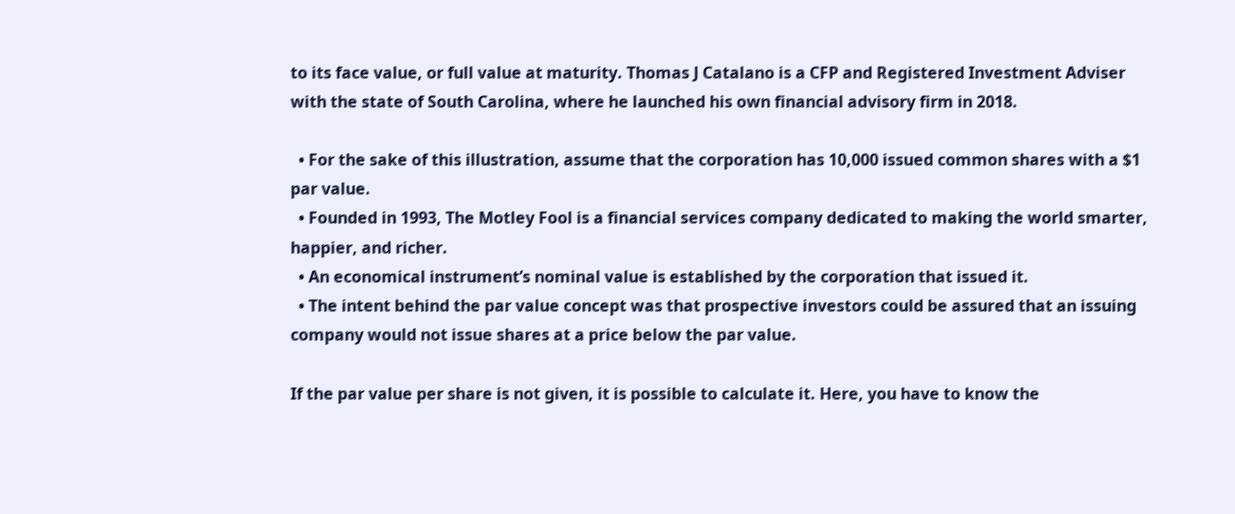to its face value, or full value at maturity. Thomas J Catalano is a CFP and Registered Investment Adviser with the state of South Carolina, where he launched his own financial advisory firm in 2018.

  • For the sake of this illustration, assume that the corporation has 10,000 issued common shares with a $1 par value.
  • Founded in 1993, The Motley Fool is a financial services company dedicated to making the world smarter, happier, and richer.
  • An economical instrument’s nominal value is established by the corporation that issued it.
  • The intent behind the par value concept was that prospective investors could be assured that an issuing company would not issue shares at a price below the par value.

If the par value per share is not given, it is possible to calculate it. Here, you have to know the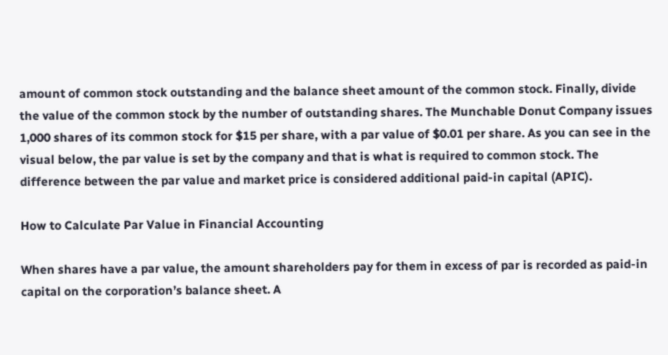amount of common stock outstanding and the balance sheet amount of the common stock. Finally, divide the value of the common stock by the number of outstanding shares. The Munchable Donut Company issues 1,000 shares of its common stock for $15 per share, with a par value of $0.01 per share. As you can see in the visual below, the par value is set by the company and that is what is required to common stock. The difference between the par value and market price is considered additional paid-in capital (APIC).

How to Calculate Par Value in Financial Accounting

When shares have a par value, the amount shareholders pay for them in excess of par is recorded as paid-in capital on the corporation’s balance sheet. A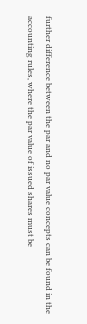further difference between the par and no par value concepts can be found in the accounting rules, where the par value of issued shares must be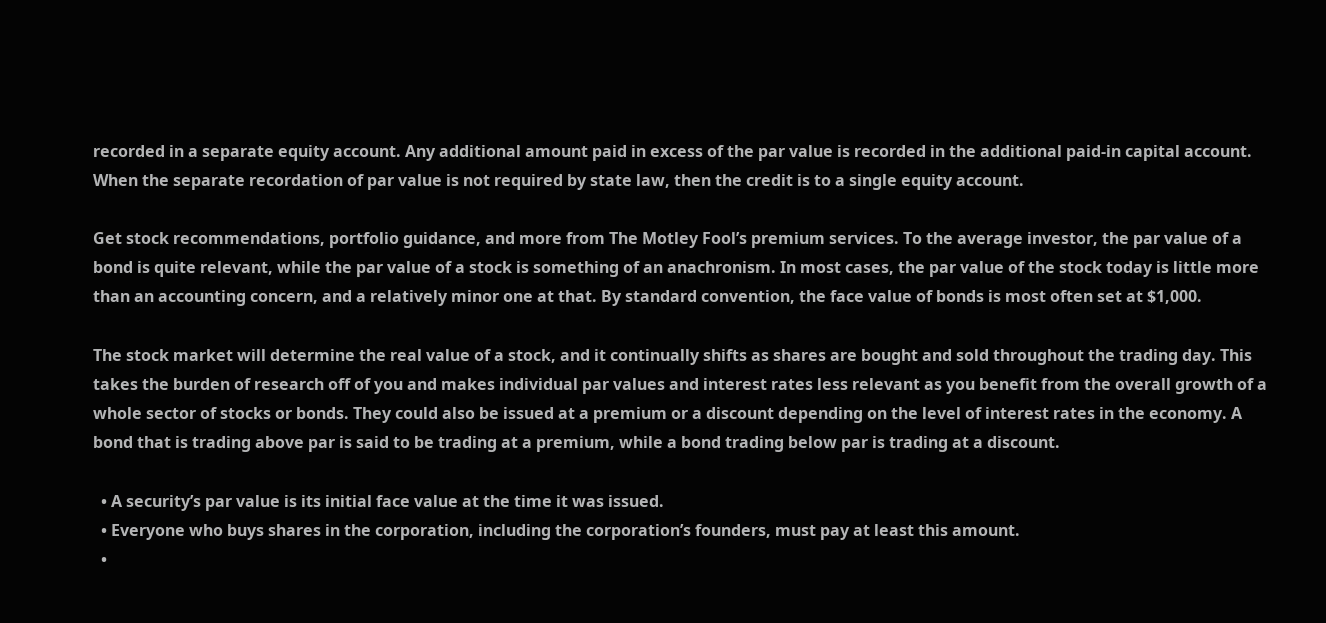recorded in a separate equity account. Any additional amount paid in excess of the par value is recorded in the additional paid-in capital account. When the separate recordation of par value is not required by state law, then the credit is to a single equity account.

Get stock recommendations, portfolio guidance, and more from The Motley Fool’s premium services. To the average investor, the par value of a bond is quite relevant, while the par value of a stock is something of an anachronism. In most cases, the par value of the stock today is little more than an accounting concern, and a relatively minor one at that. By standard convention, the face value of bonds is most often set at $1,000.

The stock market will determine the real value of a stock, and it continually shifts as shares are bought and sold throughout the trading day. This takes the burden of research off of you and makes individual par values and interest rates less relevant as you benefit from the overall growth of a whole sector of stocks or bonds. They could also be issued at a premium or a discount depending on the level of interest rates in the economy. A bond that is trading above par is said to be trading at a premium, while a bond trading below par is trading at a discount.

  • A security’s par value is its initial face value at the time it was issued.
  • Everyone who buys shares in the corporation, including the corporation’s founders, must pay at least this amount.
  •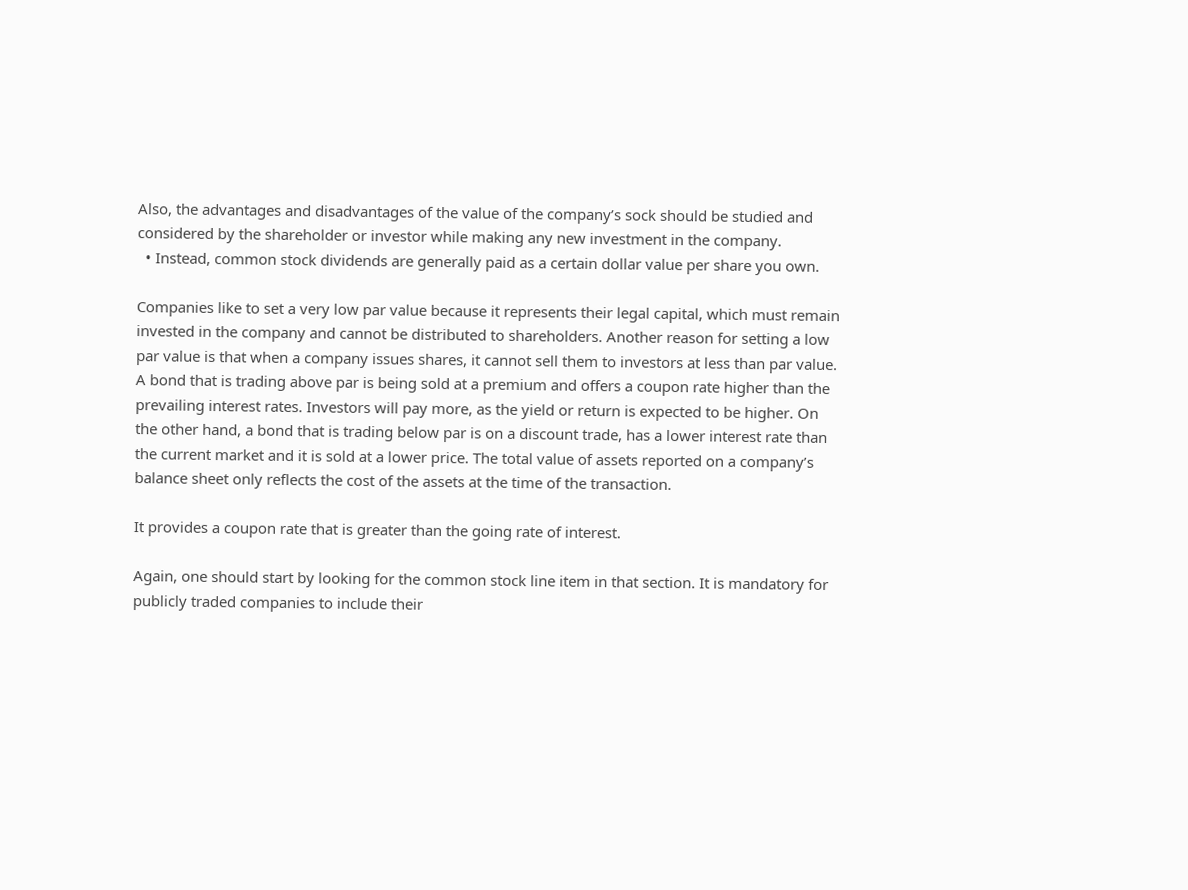Also, the advantages and disadvantages of the value of the company’s sock should be studied and considered by the shareholder or investor while making any new investment in the company.
  • Instead, common stock dividends are generally paid as a certain dollar value per share you own.

Companies like to set a very low par value because it represents their legal capital, which must remain invested in the company and cannot be distributed to shareholders. Another reason for setting a low par value is that when a company issues shares, it cannot sell them to investors at less than par value. A bond that is trading above par is being sold at a premium and offers a coupon rate higher than the prevailing interest rates. Investors will pay more, as the yield or return is expected to be higher. On the other hand, a bond that is trading below par is on a discount trade, has a lower interest rate than the current market and it is sold at a lower price. The total value of assets reported on a company’s balance sheet only reflects the cost of the assets at the time of the transaction.

It provides a coupon rate that is greater than the going rate of interest.

Again, one should start by looking for the common stock line item in that section. It is mandatory for publicly traded companies to include their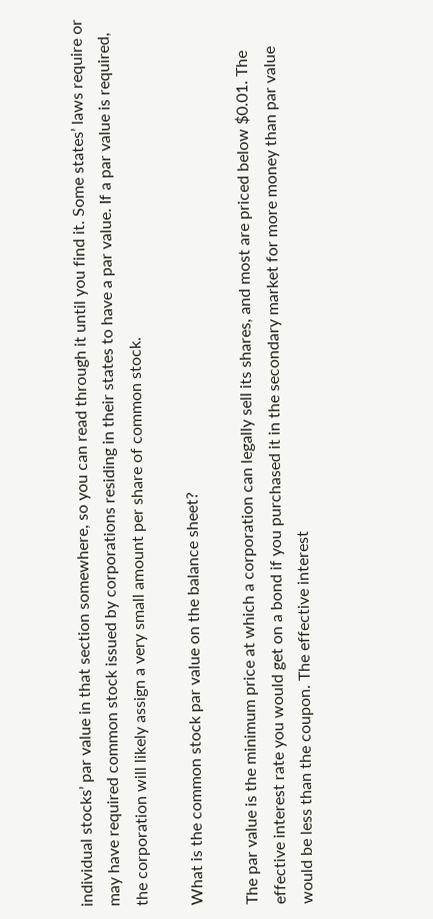individual stocks’ par value in that section somewhere, so you can read through it until you find it. Some states’ laws require or may have required common stock issued by corporations residing in their states to have a par value. If a par value is required, the corporation will likely assign a very small amount per share of common stock.

What is the common stock par value on the balance sheet?

The par value is the minimum price at which a corporation can legally sell its shares, and most are priced below $0.01. The effective interest rate you would get on a bond if you purchased it in the secondary market for more money than par value would be less than the coupon. The effective interest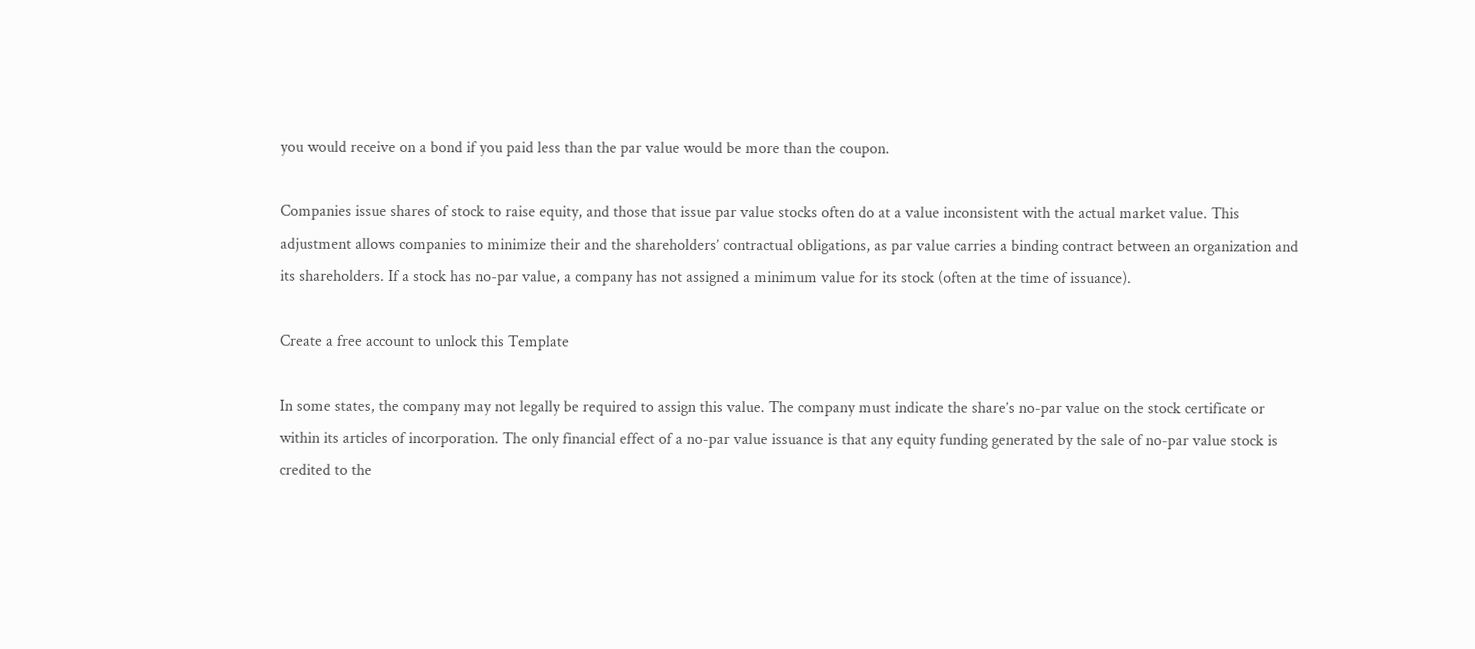you would receive on a bond if you paid less than the par value would be more than the coupon.

Companies issue shares of stock to raise equity, and those that issue par value stocks often do at a value inconsistent with the actual market value. This adjustment allows companies to minimize their and the shareholders’ contractual obligations, as par value carries a binding contract between an organization and its shareholders. If a stock has no-par value, a company has not assigned a minimum value for its stock (often at the time of issuance).

Create a free account to unlock this Template

In some states, the company may not legally be required to assign this value. The company must indicate the share’s no-par value on the stock certificate or within its articles of incorporation. The only financial effect of a no-par value issuance is that any equity funding generated by the sale of no-par value stock is credited to the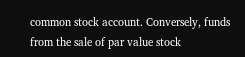common stock account. Conversely, funds from the sale of par value stock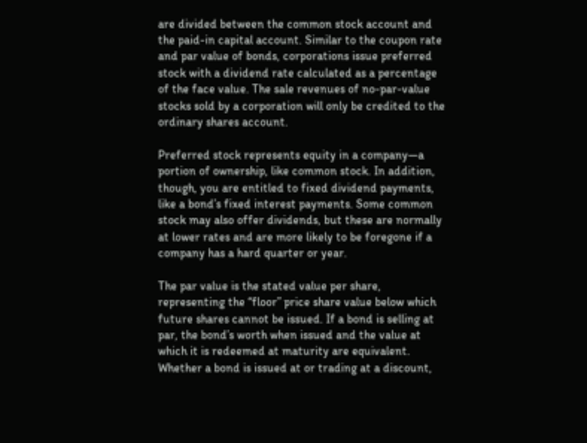are divided between the common stock account and the paid-in capital account. Similar to the coupon rate and par value of bonds, corporations issue preferred stock with a dividend rate calculated as a percentage of the face value. The sale revenues of no-par-value stocks sold by a corporation will only be credited to the ordinary shares account.

Preferred stock represents equity in a company—a portion of ownership, like common stock. In addition, though, you are entitled to fixed dividend payments, like a bond’s fixed interest payments. Some common stock may also offer dividends, but these are normally at lower rates and are more likely to be foregone if a company has a hard quarter or year.

The par value is the stated value per share, representing the “floor” price share value below which future shares cannot be issued. If a bond is selling at par, the bond’s worth when issued and the value at which it is redeemed at maturity are equivalent. Whether a bond is issued at or trading at a discount,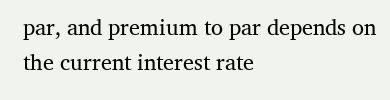par, and premium to par depends on the current interest rate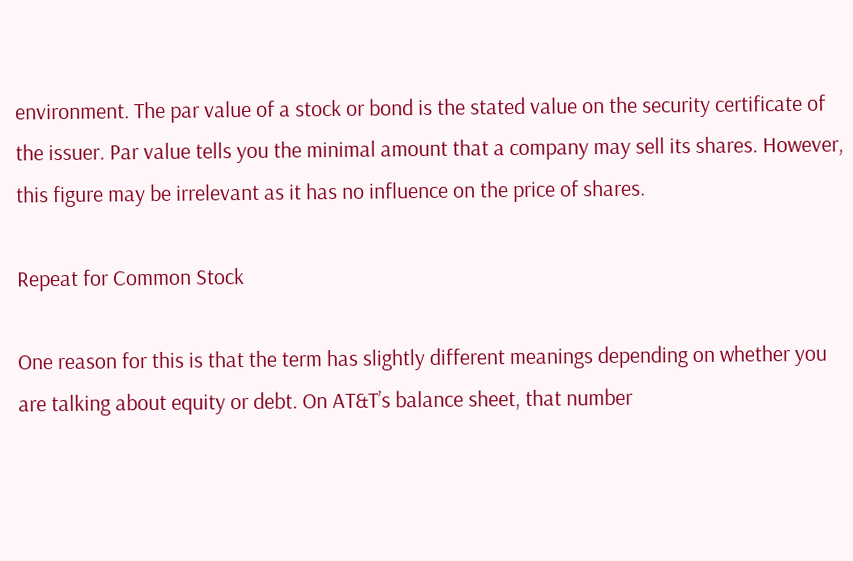environment. The par value of a stock or bond is the stated value on the security certificate of the issuer. Par value tells you the minimal amount that a company may sell its shares. However, this figure may be irrelevant as it has no influence on the price of shares.

Repeat for Common Stock

One reason for this is that the term has slightly different meanings depending on whether you are talking about equity or debt. On AT&T’s balance sheet, that number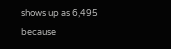shows up as 6,495 because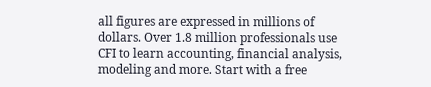all figures are expressed in millions of dollars. Over 1.8 million professionals use CFI to learn accounting, financial analysis, modeling and more. Start with a free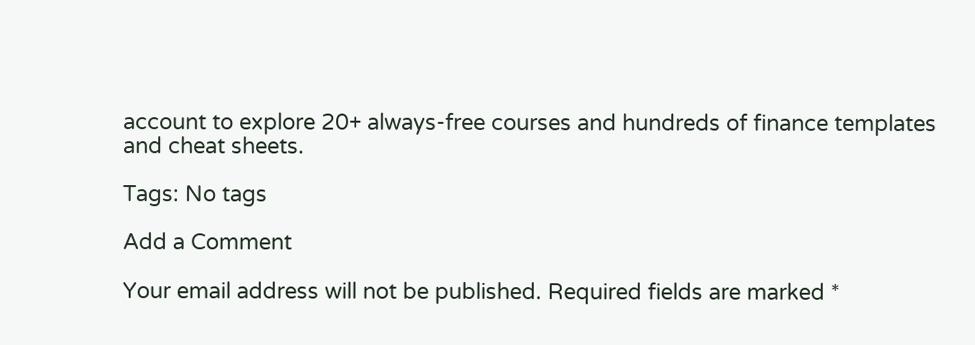account to explore 20+ always-free courses and hundreds of finance templates and cheat sheets.

Tags: No tags

Add a Comment

Your email address will not be published. Required fields are marked *